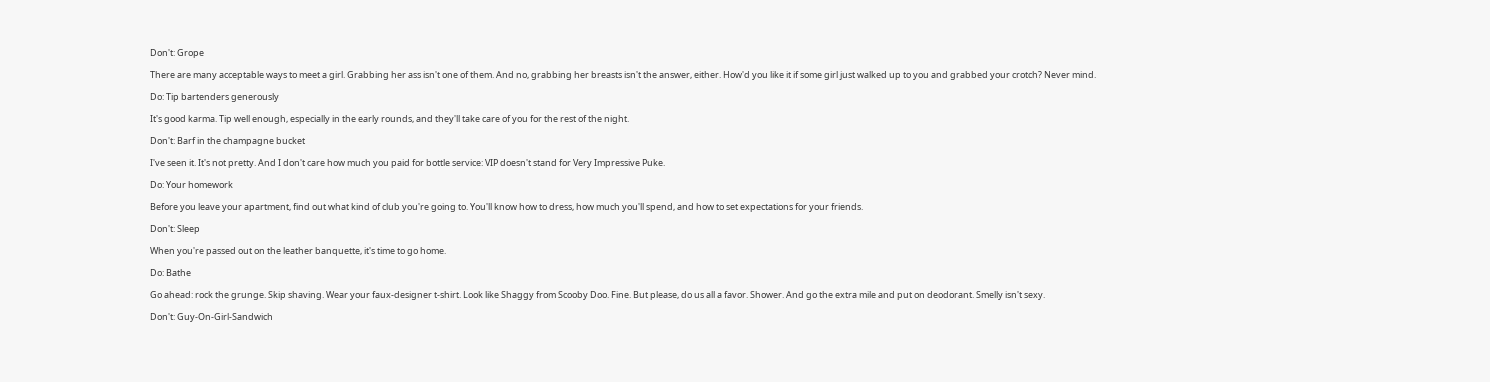Don't: Grope

There are many acceptable ways to meet a girl. Grabbing her ass isn't one of them. And no, grabbing her breasts isn't the answer, either. How'd you like it if some girl just walked up to you and grabbed your crotch? Never mind.

Do: Tip bartenders generously

It's good karma. Tip well enough, especially in the early rounds, and they'll take care of you for the rest of the night.

Don't: Barf in the champagne bucket

I've seen it. It's not pretty. And I don't care how much you paid for bottle service: VIP doesn't stand for Very Impressive Puke.

Do: Your homework

Before you leave your apartment, find out what kind of club you're going to. You'll know how to dress, how much you'll spend, and how to set expectations for your friends.

Don't: Sleep

When you're passed out on the leather banquette, it's time to go home.

Do: Bathe

Go ahead: rock the grunge. Skip shaving. Wear your faux-designer t-shirt. Look like Shaggy from Scooby Doo. Fine. But please, do us all a favor. Shower. And go the extra mile and put on deodorant. Smelly isn't sexy.

Don't: Guy-On-Girl-Sandwich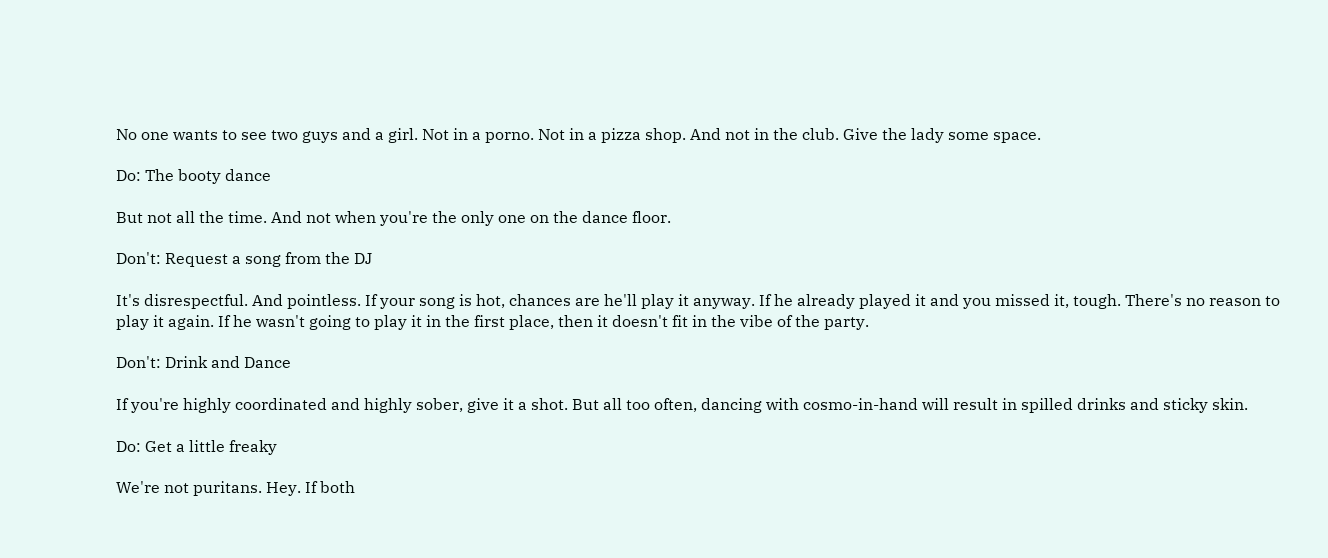No one wants to see two guys and a girl. Not in a porno. Not in a pizza shop. And not in the club. Give the lady some space.

Do: The booty dance

But not all the time. And not when you're the only one on the dance floor.

Don't: Request a song from the DJ

It's disrespectful. And pointless. If your song is hot, chances are he'll play it anyway. If he already played it and you missed it, tough. There's no reason to play it again. If he wasn't going to play it in the first place, then it doesn't fit in the vibe of the party.

Don't: Drink and Dance

If you're highly coordinated and highly sober, give it a shot. But all too often, dancing with cosmo-in-hand will result in spilled drinks and sticky skin.

Do: Get a little freaky

We're not puritans. Hey. If both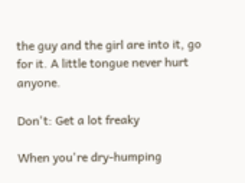the guy and the girl are into it, go for it. A little tongue never hurt anyone.

Don't: Get a lot freaky

When you're dry-humping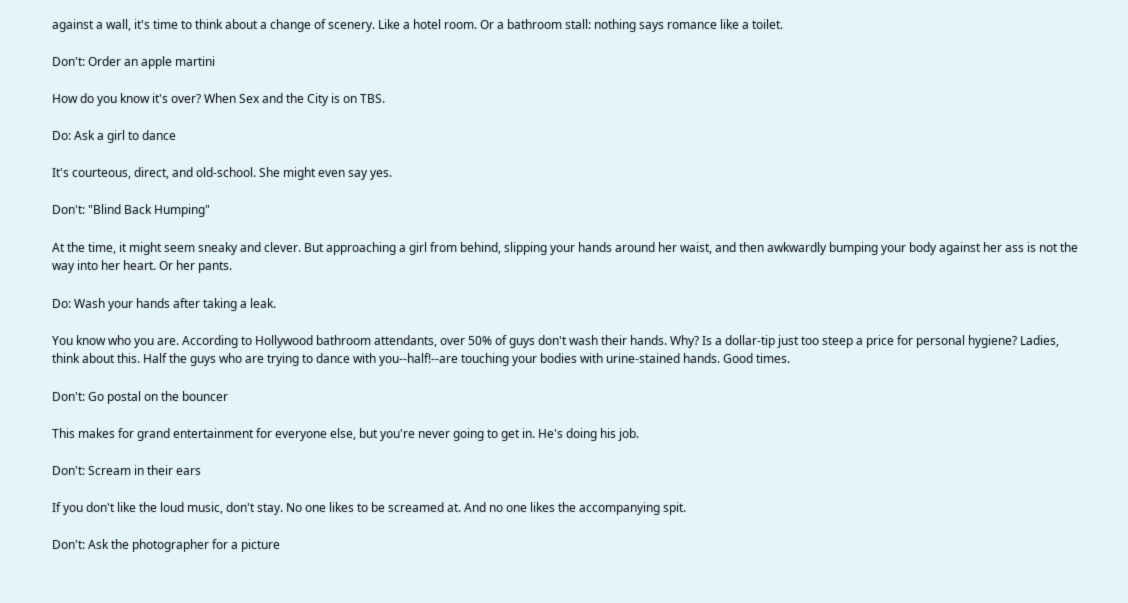against a wall, it's time to think about a change of scenery. Like a hotel room. Or a bathroom stall: nothing says romance like a toilet.

Don't: Order an apple martini

How do you know it's over? When Sex and the City is on TBS.

Do: Ask a girl to dance

It's courteous, direct, and old-school. She might even say yes.

Don't: "Blind Back Humping"

At the time, it might seem sneaky and clever. But approaching a girl from behind, slipping your hands around her waist, and then awkwardly bumping your body against her ass is not the way into her heart. Or her pants.

Do: Wash your hands after taking a leak.

You know who you are. According to Hollywood bathroom attendants, over 50% of guys don't wash their hands. Why? Is a dollar-tip just too steep a price for personal hygiene? Ladies, think about this. Half the guys who are trying to dance with you--half!--are touching your bodies with urine-stained hands. Good times.

Don't: Go postal on the bouncer

This makes for grand entertainment for everyone else, but you're never going to get in. He's doing his job.

Don't: Scream in their ears

If you don't like the loud music, don't stay. No one likes to be screamed at. And no one likes the accompanying spit.

Don't: Ask the photographer for a picture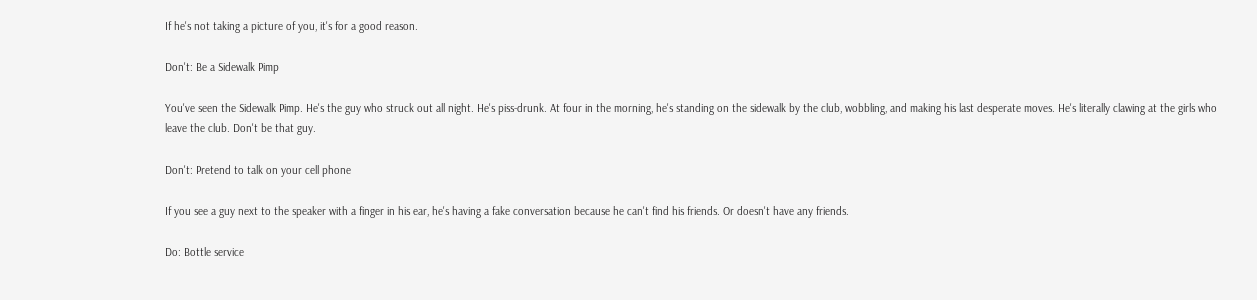If he's not taking a picture of you, it's for a good reason.

Don't: Be a Sidewalk Pimp

You've seen the Sidewalk Pimp. He's the guy who struck out all night. He's piss-drunk. At four in the morning, he's standing on the sidewalk by the club, wobbling, and making his last desperate moves. He's literally clawing at the girls who leave the club. Don't be that guy.

Don't: Pretend to talk on your cell phone

If you see a guy next to the speaker with a finger in his ear, he's having a fake conversation because he can't find his friends. Or doesn't have any friends.

Do: Bottle service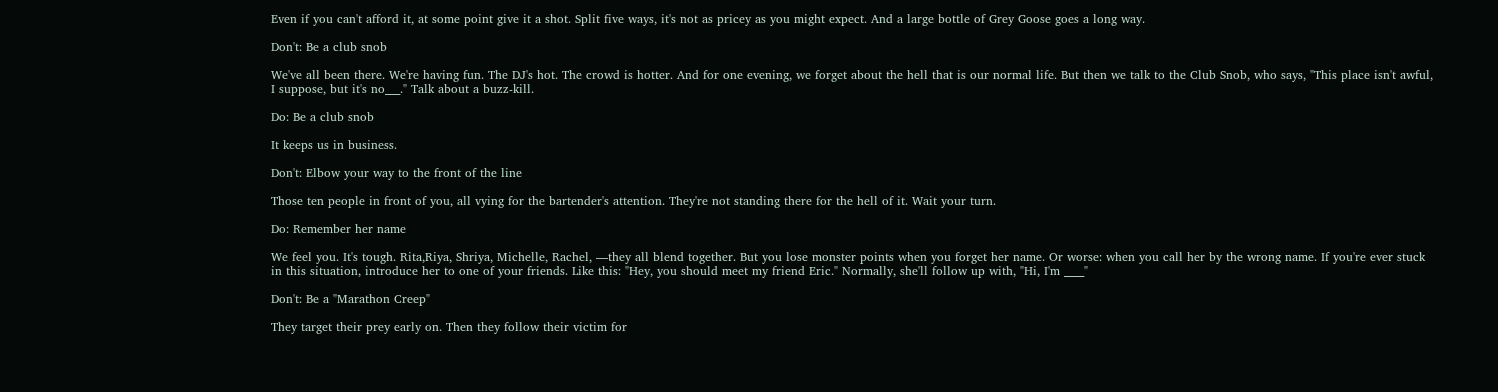Even if you can't afford it, at some point give it a shot. Split five ways, it's not as pricey as you might expect. And a large bottle of Grey Goose goes a long way.

Don't: Be a club snob

We've all been there. We're having fun. The DJ's hot. The crowd is hotter. And for one evening, we forget about the hell that is our normal life. But then we talk to the Club Snob, who says, "This place isn't awful, I suppose, but it's no___." Talk about a buzz-kill.

Do: Be a club snob

It keeps us in business.

Don't: Elbow your way to the front of the line

Those ten people in front of you, all vying for the bartender's attention. They're not standing there for the hell of it. Wait your turn.

Do: Remember her name

We feel you. It's tough. Rita,Riya, Shriya, Michelle, Rachel, —they all blend together. But you lose monster points when you forget her name. Or worse: when you call her by the wrong name. If you're ever stuck in this situation, introduce her to one of your friends. Like this: "Hey, you should meet my friend Eric." Normally, she'll follow up with, "Hi, I'm ____"

Don't: Be a "Marathon Creep"

They target their prey early on. Then they follow their victim for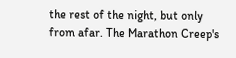the rest of the night, but only from afar. The Marathon Creep's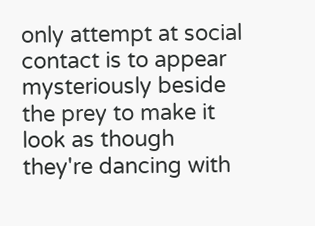only attempt at social contact is to appear mysteriously beside the prey to make it look as though they're dancing with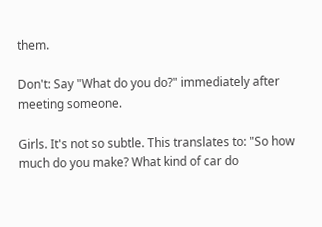them.

Don't: Say "What do you do?" immediately after meeting someone.

Girls. It's not so subtle. This translates to: "So how much do you make? What kind of car do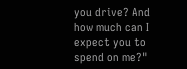you drive? And how much can I expect you to spend on me?"